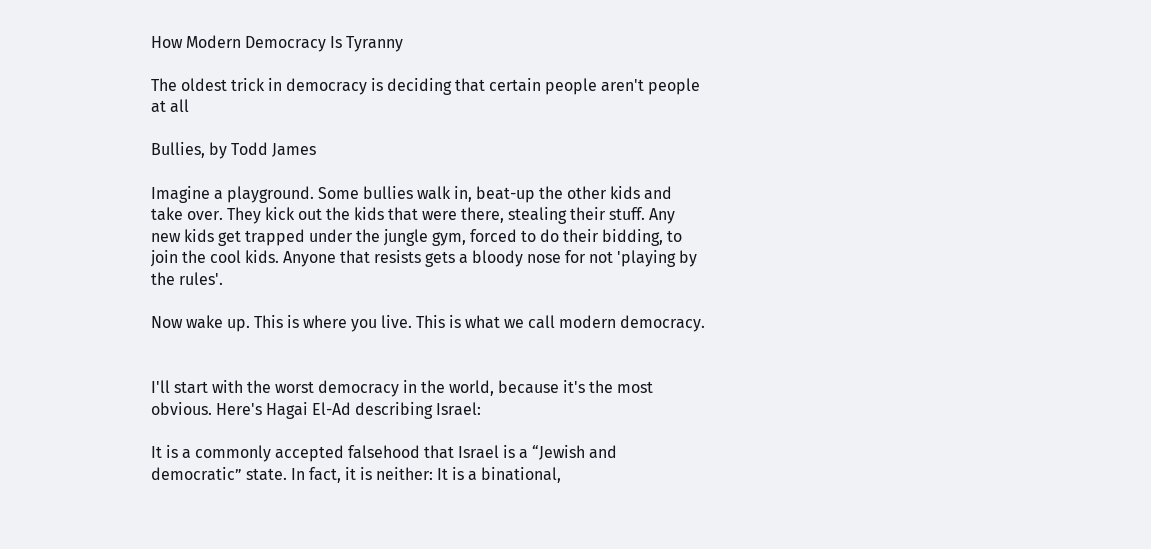How Modern Democracy Is Tyranny

The oldest trick in democracy is deciding that certain people aren't people at all

Bullies, by Todd James

Imagine a playground. Some bullies walk in, beat-up the other kids and take over. They kick out the kids that were there, stealing their stuff. Any new kids get trapped under the jungle gym, forced to do their bidding, to join the cool kids. Anyone that resists gets a bloody nose for not 'playing by the rules'.

Now wake up. This is where you live. This is what we call modern democracy.


I'll start with the worst democracy in the world, because it's the most obvious. Here's Hagai El-Ad describing Israel:

It is a commonly accepted falsehood that Israel is a “Jewish and democratic” state. In fact, it is neither: It is a binational,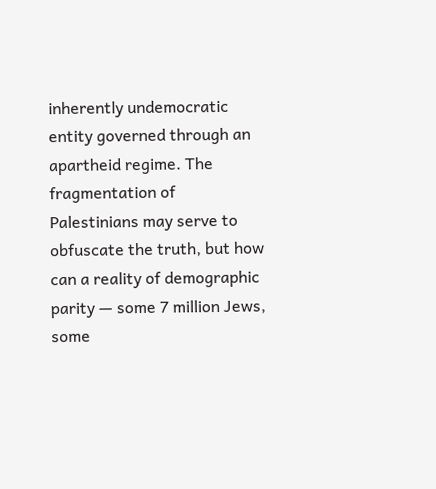inherently undemocratic entity governed through an apartheid regime. The fragmentation of Palestinians may serve to obfuscate the truth, but how can a reality of demographic parity — some 7 million Jews, some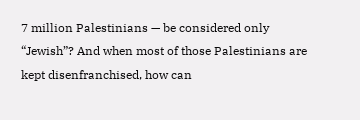7 million Palestinians — be considered only “Jewish”? And when most of those Palestinians are kept disenfranchised, how can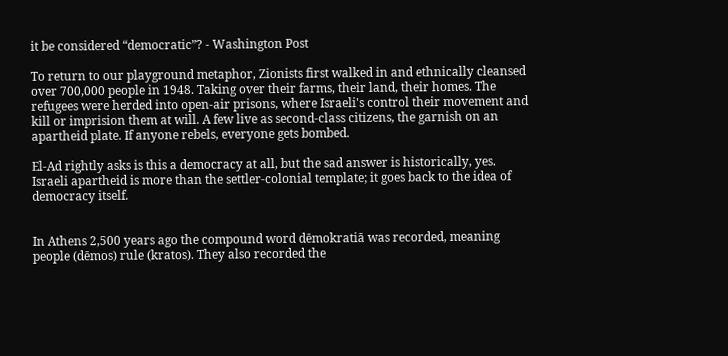it be considered “democratic”? - Washington Post

To return to our playground metaphor, Zionists first walked in and ethnically cleansed over 700,000 people in 1948. Taking over their farms, their land, their homes. The refugees were herded into open-air prisons, where Israeli's control their movement and kill or imprision them at will. A few live as second-class citizens, the garnish on an apartheid plate. If anyone rebels, everyone gets bombed.

El-Ad rightly asks is this a democracy at all, but the sad answer is historically, yes. Israeli apartheid is more than the settler-colonial template; it goes back to the idea of democracy itself.


In Athens 2,500 years ago the compound word dēmokratiā was recorded, meaning people (dēmos) rule (kratos). They also recorded the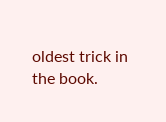oldest trick in the book.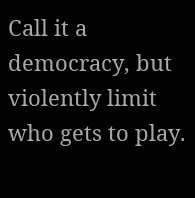Call it a democracy, but violently limit who gets to play.